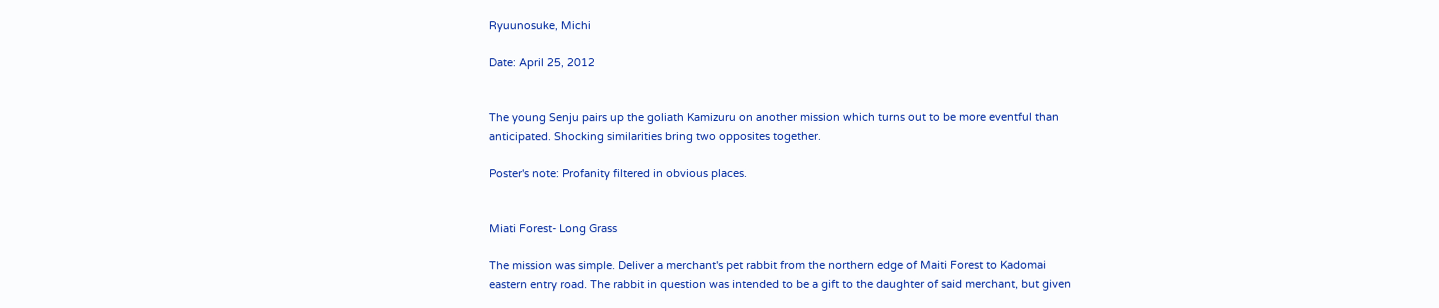Ryuunosuke, Michi

Date: April 25, 2012


The young Senju pairs up the goliath Kamizuru on another mission which turns out to be more eventful than anticipated. Shocking similarities bring two opposites together.

Poster's note: Profanity filtered in obvious places.


Miati Forest- Long Grass

The mission was simple. Deliver a merchant's pet rabbit from the northern edge of Maiti Forest to Kadomai eastern entry road. The rabbit in question was intended to be a gift to the daughter of said merchant, but given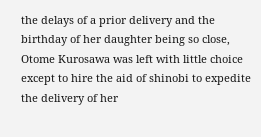the delays of a prior delivery and the birthday of her daughter being so close, Otome Kurosawa was left with little choice except to hire the aid of shinobi to expedite the delivery of her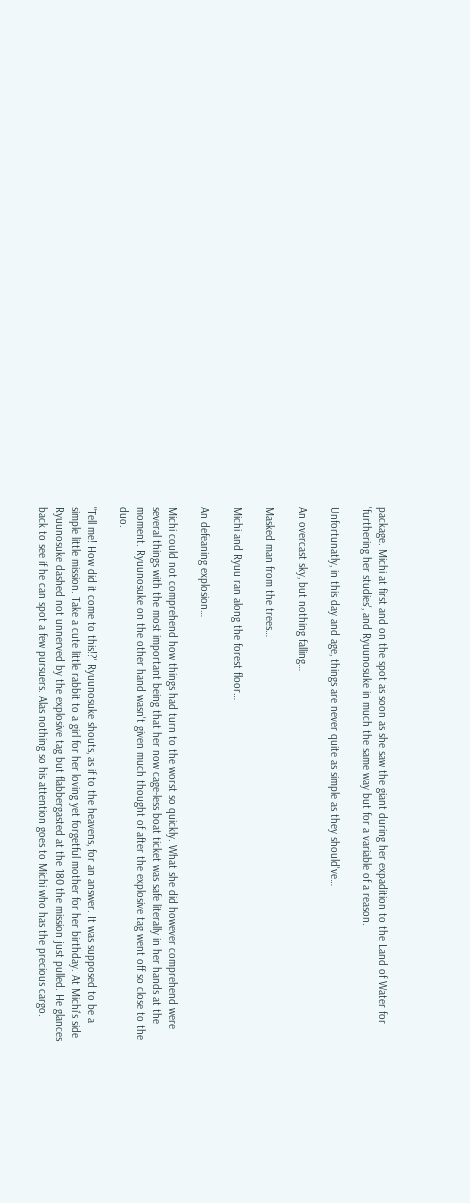package. Michi at first and on the spot as soon as she saw the giant during her expadition to the Land of Water for 'furthering her studies', and Ryuunosuke in much the same way but for a variable of a reason.

Unfortunatly, in this day and age, things are never quite as simple as they should've…

An overcast sky, but nothing falling…

Masked man from the trees…

Michi and Ryuu ran along the forest floor…

An defeaning explosion…

Michi could not comprehend how things had turn to the worst so quickly. What she did however comprehend were several things with the most important being that her now cage-less boat ticket was safe literally in her hands at the moment. Ryuunosuke on the other hand wasn't given much thought of after the explosive tag went off so close to the duo.

"Tell me! How did it come to this!?' Ryuunosuke shouts, as if to the heavens, for an answer. It was supposed to be a simple little mission. Take a cute little rabbit to a girl for her loving yet forgetful mother for her birthday. At Michi's side Ryuunosuke dashed not unnerved by the explosive tag but flabbergasted at the 180 the mission just pulled. He glances back to see if he can spot a few pursuers. Alas nothing so his attention goes to Michi who has the precious cargo.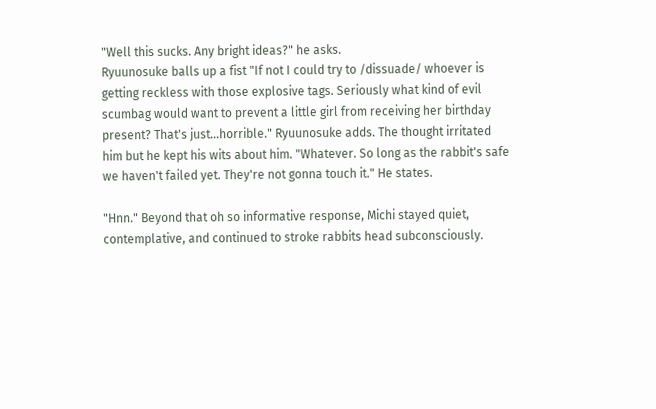"Well this sucks. Any bright ideas?" he asks.
Ryuunosuke balls up a fist "If not I could try to /dissuade/ whoever is getting reckless with those explosive tags. Seriously what kind of evil scumbag would want to prevent a little girl from receiving her birthday present? That's just…horrible." Ryuunosuke adds. The thought irritated him but he kept his wits about him. "Whatever. So long as the rabbit's safe we haven't failed yet. They're not gonna touch it." He states.

"Hnn." Beyond that oh so informative response, Michi stayed quiet, contemplative, and continued to stroke rabbits head subconsciously.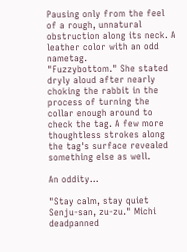Pausing only from the feel of a rough, unnatural obstruction along its neck. A leather color with an odd nametag.
"Fuzzybottom." She stated dryly aloud after nearly choking the rabbit in the process of turning the collar enough around to check the tag. A few more thoughtless strokes along the tag's surface revealed something else as well.

An oddity…

"Stay calm, stay quiet Senju-san, zu-zu." Michi deadpanned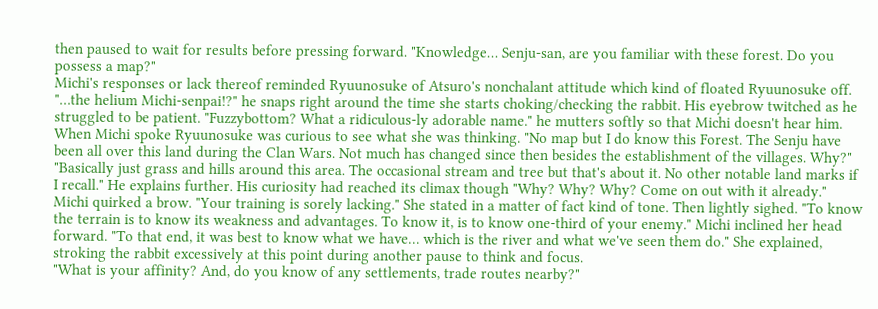then paused to wait for results before pressing forward. "Knowledge… Senju-san, are you familiar with these forest. Do you possess a map?"
Michi's responses or lack thereof reminded Ryuunosuke of Atsuro's nonchalant attitude which kind of floated Ryuunosuke off. "…the helium Michi-senpai!?" he snaps right around the time she starts choking/checking the rabbit. His eyebrow twitched as he struggled to be patient. "Fuzzybottom? What a ridiculous-ly adorable name." he mutters softly so that Michi doesn't hear him. When Michi spoke Ryuunosuke was curious to see what she was thinking. "No map but I do know this Forest. The Senju have been all over this land during the Clan Wars. Not much has changed since then besides the establishment of the villages. Why?"
"Basically just grass and hills around this area. The occasional stream and tree but that's about it. No other notable land marks if I recall." He explains further. His curiosity had reached its climax though "Why? Why? Why? Come on out with it already."
Michi quirked a brow. "Your training is sorely lacking." She stated in a matter of fact kind of tone. Then lightly sighed. "To know the terrain is to know its weakness and advantages. To know it, is to know one-third of your enemy." Michi inclined her head forward. "To that end, it was best to know what we have… which is the river and what we've seen them do." She explained, stroking the rabbit excessively at this point during another pause to think and focus.
"What is your affinity? And, do you know of any settlements, trade routes nearby?"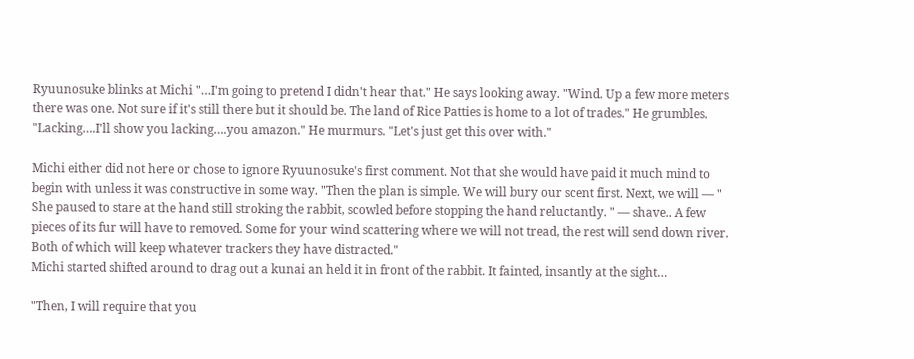Ryuunosuke blinks at Michi "…I'm going to pretend I didn't hear that." He says looking away. "Wind. Up a few more meters there was one. Not sure if it's still there but it should be. The land of Rice Patties is home to a lot of trades." He grumbles. "Lacking….I'll show you lacking….you amazon." He murmurs. "Let's just get this over with."

Michi either did not here or chose to ignore Ryuunosuke's first comment. Not that she would have paid it much mind to begin with unless it was constructive in some way. "Then the plan is simple. We will bury our scent first. Next, we will — " She paused to stare at the hand still stroking the rabbit, scowled before stopping the hand reluctantly. " — shave.. A few pieces of its fur will have to removed. Some for your wind scattering where we will not tread, the rest will send down river. Both of which will keep whatever trackers they have distracted."
Michi started shifted around to drag out a kunai an held it in front of the rabbit. It fainted, insantly at the sight…

"Then, I will require that you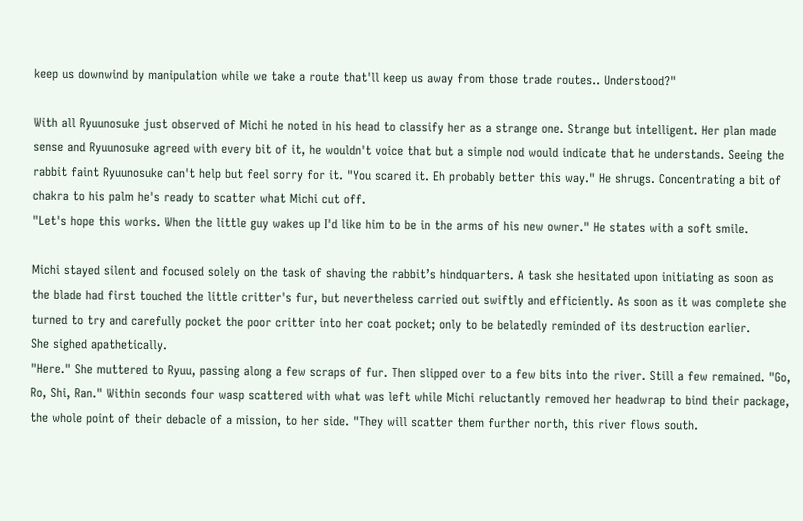keep us downwind by manipulation while we take a route that'll keep us away from those trade routes.. Understood?"

With all Ryuunosuke just observed of Michi he noted in his head to classify her as a strange one. Strange but intelligent. Her plan made sense and Ryuunosuke agreed with every bit of it, he wouldn't voice that but a simple nod would indicate that he understands. Seeing the rabbit faint Ryuunosuke can't help but feel sorry for it. "You scared it. Eh probably better this way." He shrugs. Concentrating a bit of chakra to his palm he's ready to scatter what Michi cut off.
"Let's hope this works. When the little guy wakes up I'd like him to be in the arms of his new owner." He states with a soft smile.

Michi stayed silent and focused solely on the task of shaving the rabbit’s hindquarters. A task she hesitated upon initiating as soon as the blade had first touched the little critter's fur, but nevertheless carried out swiftly and efficiently. As soon as it was complete she turned to try and carefully pocket the poor critter into her coat pocket; only to be belatedly reminded of its destruction earlier.
She sighed apathetically.
"Here." She muttered to Ryuu, passing along a few scraps of fur. Then slipped over to a few bits into the river. Still a few remained. "Go, Ro, Shi, Ran." Within seconds four wasp scattered with what was left while Michi reluctantly removed her headwrap to bind their package, the whole point of their debacle of a mission, to her side. "They will scatter them further north, this river flows south.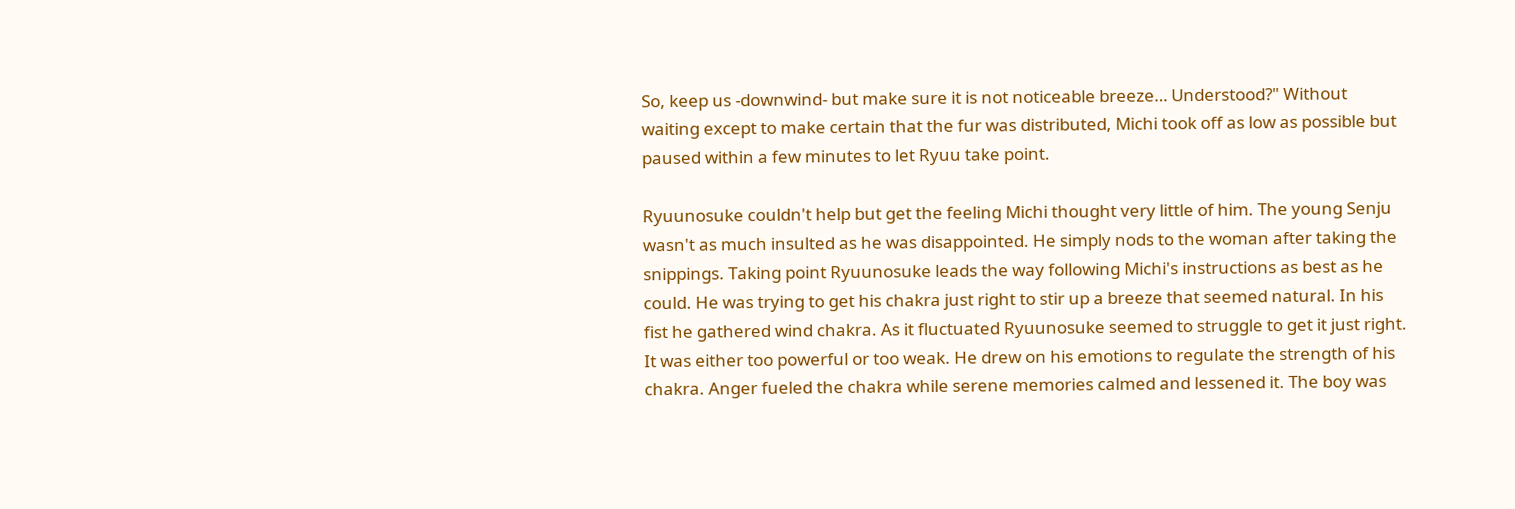So, keep us -downwind- but make sure it is not noticeable breeze… Understood?" Without waiting except to make certain that the fur was distributed, Michi took off as low as possible but paused within a few minutes to let Ryuu take point.

Ryuunosuke couldn't help but get the feeling Michi thought very little of him. The young Senju wasn't as much insulted as he was disappointed. He simply nods to the woman after taking the snippings. Taking point Ryuunosuke leads the way following Michi's instructions as best as he could. He was trying to get his chakra just right to stir up a breeze that seemed natural. In his fist he gathered wind chakra. As it fluctuated Ryuunosuke seemed to struggle to get it just right.
It was either too powerful or too weak. He drew on his emotions to regulate the strength of his chakra. Anger fueled the chakra while serene memories calmed and lessened it. The boy was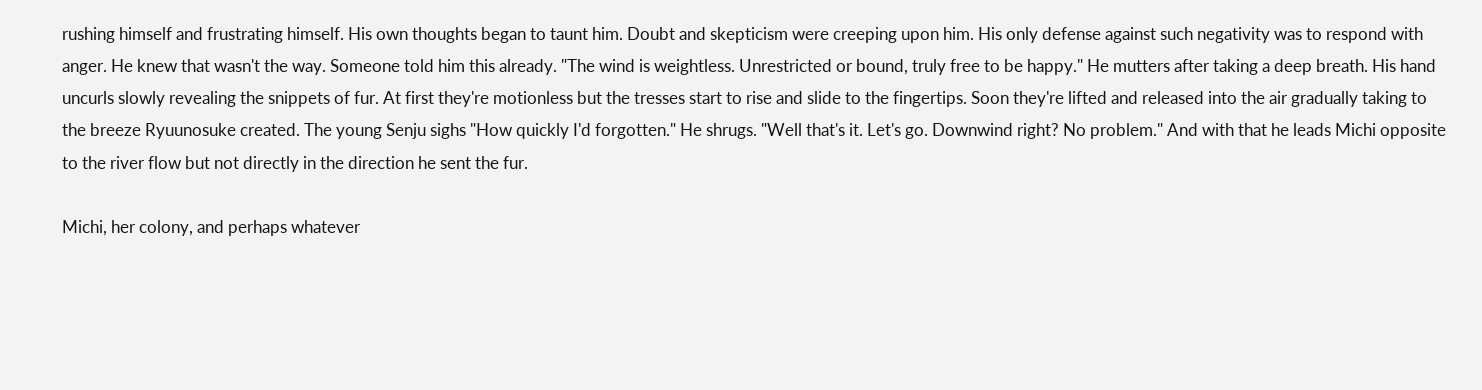rushing himself and frustrating himself. His own thoughts began to taunt him. Doubt and skepticism were creeping upon him. His only defense against such negativity was to respond with anger. He knew that wasn't the way. Someone told him this already. "The wind is weightless. Unrestricted or bound, truly free to be happy." He mutters after taking a deep breath. His hand uncurls slowly revealing the snippets of fur. At first they're motionless but the tresses start to rise and slide to the fingertips. Soon they're lifted and released into the air gradually taking to the breeze Ryuunosuke created. The young Senju sighs "How quickly I'd forgotten." He shrugs. "Well that's it. Let's go. Downwind right? No problem." And with that he leads Michi opposite to the river flow but not directly in the direction he sent the fur.

Michi, her colony, and perhaps whatever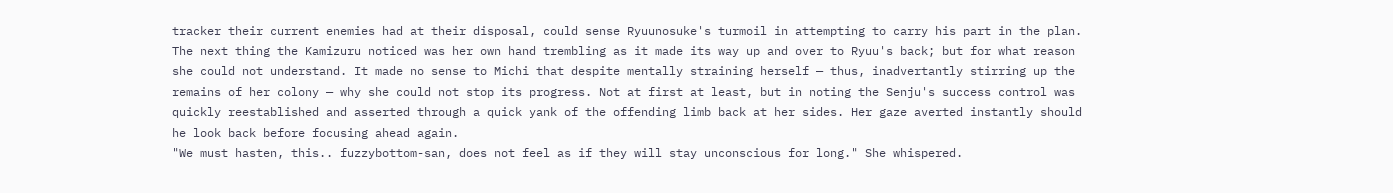tracker their current enemies had at their disposal, could sense Ryuunosuke's turmoil in attempting to carry his part in the plan. The next thing the Kamizuru noticed was her own hand trembling as it made its way up and over to Ryuu's back; but for what reason she could not understand. It made no sense to Michi that despite mentally straining herself — thus, inadvertantly stirring up the remains of her colony — why she could not stop its progress. Not at first at least, but in noting the Senju's success control was quickly reestablished and asserted through a quick yank of the offending limb back at her sides. Her gaze averted instantly should he look back before focusing ahead again.
"We must hasten, this.. fuzzybottom-san, does not feel as if they will stay unconscious for long." She whispered.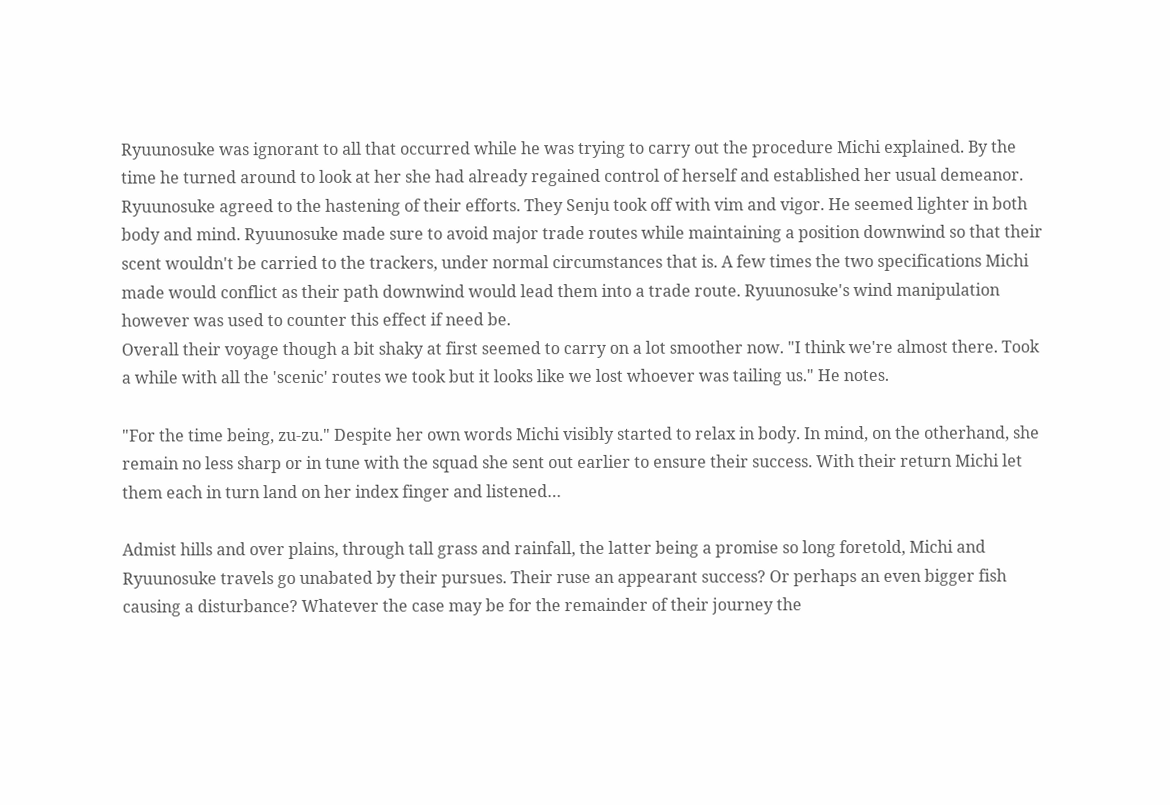Ryuunosuke was ignorant to all that occurred while he was trying to carry out the procedure Michi explained. By the time he turned around to look at her she had already regained control of herself and established her usual demeanor. Ryuunosuke agreed to the hastening of their efforts. They Senju took off with vim and vigor. He seemed lighter in both body and mind. Ryuunosuke made sure to avoid major trade routes while maintaining a position downwind so that their scent wouldn't be carried to the trackers, under normal circumstances that is. A few times the two specifications Michi made would conflict as their path downwind would lead them into a trade route. Ryuunosuke's wind manipulation however was used to counter this effect if need be.
Overall their voyage though a bit shaky at first seemed to carry on a lot smoother now. "I think we're almost there. Took a while with all the 'scenic' routes we took but it looks like we lost whoever was tailing us." He notes.

"For the time being, zu-zu." Despite her own words Michi visibly started to relax in body. In mind, on the otherhand, she remain no less sharp or in tune with the squad she sent out earlier to ensure their success. With their return Michi let them each in turn land on her index finger and listened…

Admist hills and over plains, through tall grass and rainfall, the latter being a promise so long foretold, Michi and Ryuunosuke travels go unabated by their pursues. Their ruse an appearant success? Or perhaps an even bigger fish causing a disturbance? Whatever the case may be for the remainder of their journey the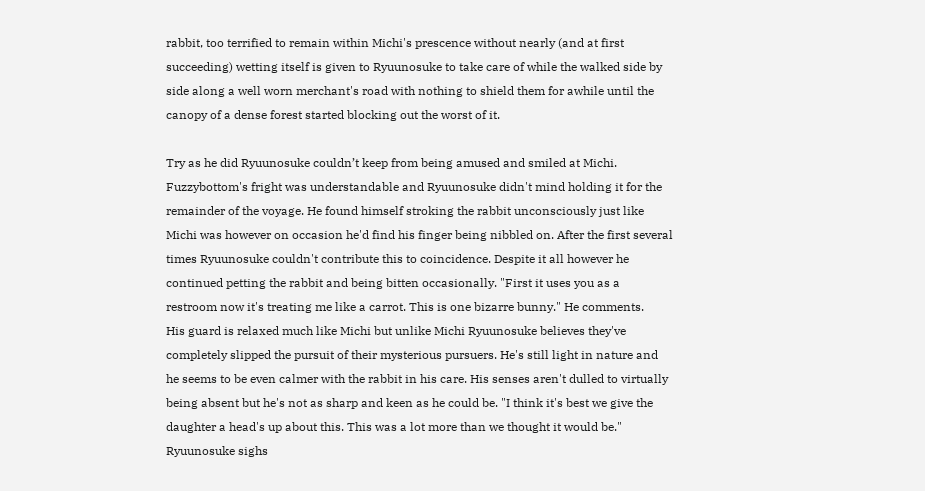rabbit, too terrified to remain within Michi's prescence without nearly (and at first succeeding) wetting itself is given to Ryuunosuke to take care of while the walked side by side along a well worn merchant's road with nothing to shield them for awhile until the canopy of a dense forest started blocking out the worst of it.

Try as he did Ryuunosuke couldn’t keep from being amused and smiled at Michi. Fuzzybottom's fright was understandable and Ryuunosuke didn't mind holding it for the remainder of the voyage. He found himself stroking the rabbit unconsciously just like Michi was however on occasion he'd find his finger being nibbled on. After the first several times Ryuunosuke couldn't contribute this to coincidence. Despite it all however he continued petting the rabbit and being bitten occasionally. "First it uses you as a restroom now it's treating me like a carrot. This is one bizarre bunny." He comments.
His guard is relaxed much like Michi but unlike Michi Ryuunosuke believes they've completely slipped the pursuit of their mysterious pursuers. He's still light in nature and he seems to be even calmer with the rabbit in his care. His senses aren't dulled to virtually being absent but he's not as sharp and keen as he could be. "I think it's best we give the daughter a head's up about this. This was a lot more than we thought it would be." Ryuunosuke sighs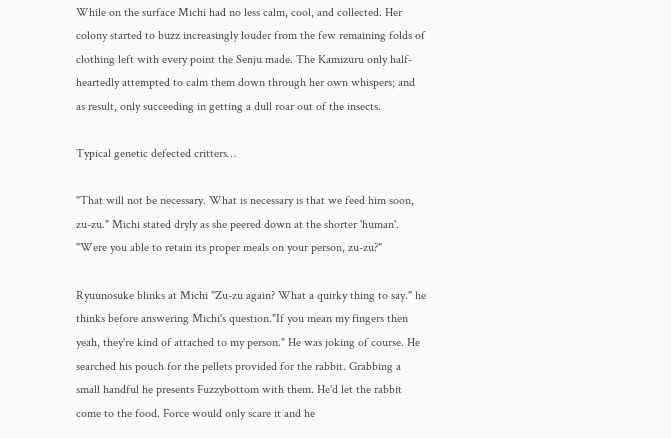While on the surface Michi had no less calm, cool, and collected. Her colony started to buzz increasingly louder from the few remaining folds of clothing left with every point the Senju made. The Kamizuru only half-heartedly attempted to calm them down through her own whispers; and as result, only succeeding in getting a dull roar out of the insects.

Typical genetic defected critters…

"That will not be necessary. What is necessary is that we feed him soon, zu-zu." Michi stated dryly as she peered down at the shorter 'human'. "Were you able to retain its proper meals on your person, zu-zu?"

Ryuunosuke blinks at Michi "Zu-zu again? What a quirky thing to say." he thinks before answering Michi's question."If you mean my fingers then yeah, they're kind of attached to my person." He was joking of course. He searched his pouch for the pellets provided for the rabbit. Grabbing a small handful he presents Fuzzybottom with them. He'd let the rabbit come to the food. Force would only scare it and he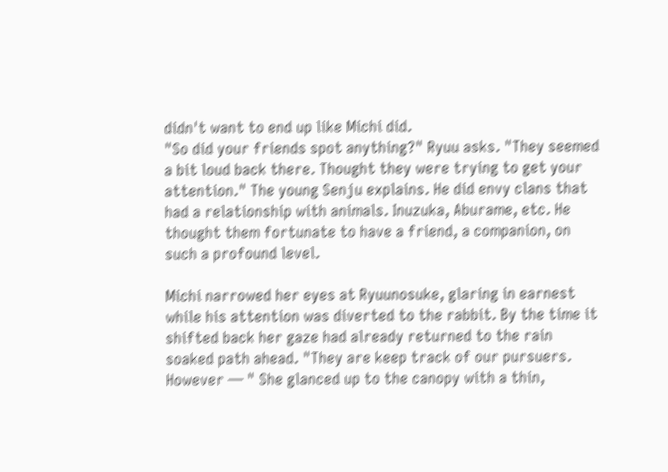didn't want to end up like Michi did.
"So did your friends spot anything?" Ryuu asks. "They seemed a bit loud back there. Thought they were trying to get your attention." The young Senju explains. He did envy clans that had a relationship with animals. Inuzuka, Aburame, etc. He thought them fortunate to have a friend, a companion, on such a profound level.

Michi narrowed her eyes at Ryuunosuke, glaring in earnest while his attention was diverted to the rabbit. By the time it shifted back her gaze had already returned to the rain soaked path ahead. "They are keep track of our pursuers. However — " She glanced up to the canopy with a thin,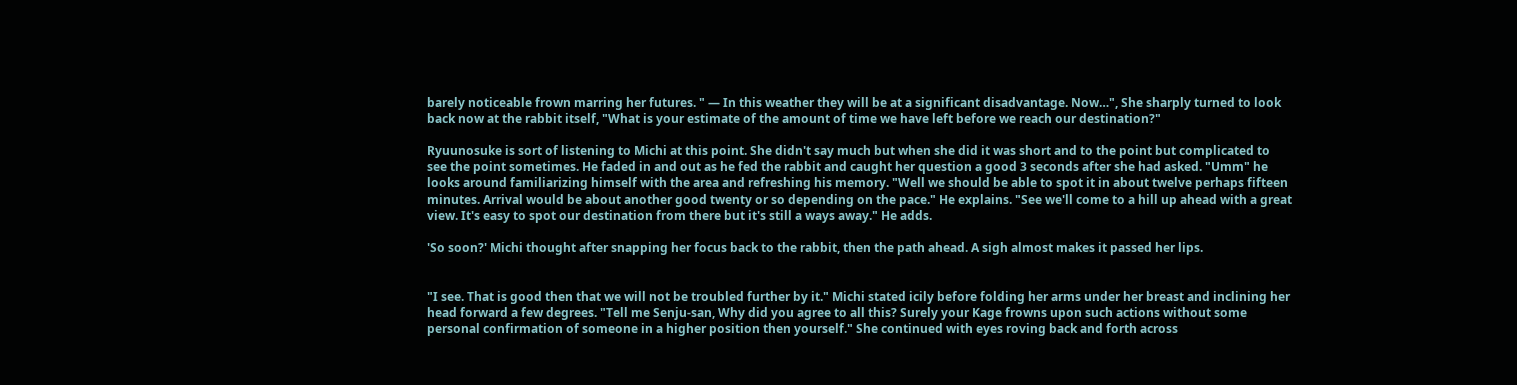barely noticeable frown marring her futures. " — In this weather they will be at a significant disadvantage. Now…", She sharply turned to look back now at the rabbit itself, "What is your estimate of the amount of time we have left before we reach our destination?"

Ryuunosuke is sort of listening to Michi at this point. She didn't say much but when she did it was short and to the point but complicated to see the point sometimes. He faded in and out as he fed the rabbit and caught her question a good 3 seconds after she had asked. "Umm" he looks around familiarizing himself with the area and refreshing his memory. "Well we should be able to spot it in about twelve perhaps fifteen minutes. Arrival would be about another good twenty or so depending on the pace." He explains. "See we'll come to a hill up ahead with a great view. It's easy to spot our destination from there but it's still a ways away." He adds.

'So soon?' Michi thought after snapping her focus back to the rabbit, then the path ahead. A sigh almost makes it passed her lips.


"I see. That is good then that we will not be troubled further by it." Michi stated icily before folding her arms under her breast and inclining her head forward a few degrees. "Tell me Senju-san, Why did you agree to all this? Surely your Kage frowns upon such actions without some personal confirmation of someone in a higher position then yourself." She continued with eyes roving back and forth across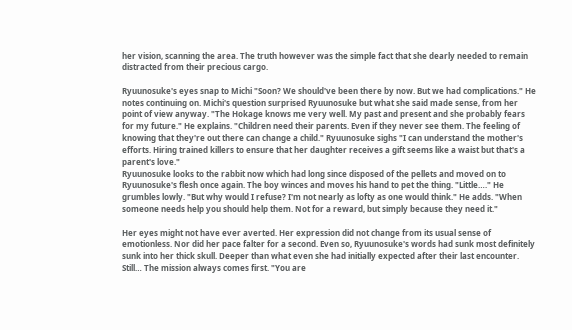her vision, scanning the area. The truth however was the simple fact that she dearly needed to remain distracted from their precious cargo.

Ryuunosuke's eyes snap to Michi "Soon? We should've been there by now. But we had complications." He notes continuing on. Michi's question surprised Ryuunosuke but what she said made sense, from her point of view anyway. "The Hokage knows me very well. My past and present and she probably fears for my future." He explains. "Children need their parents. Even if they never see them. The feeling of knowing that they're out there can change a child." Ryuunosuke sighs "I can understand the mother's efforts. Hiring trained killers to ensure that her daughter receives a gift seems like a waist but that's a parent's love."
Ryuunosuke looks to the rabbit now which had long since disposed of the pellets and moved on to Ryuunosuke's flesh once again. The boy winces and moves his hand to pet the thing. "Little…." He grumbles lowly. "But why would I refuse? I'm not nearly as lofty as one would think." He adds. "When someone needs help you should help them. Not for a reward, but simply because they need it."

Her eyes might not have ever averted. Her expression did not change from its usual sense of emotionless. Nor did her pace falter for a second. Even so, Ryuunosuke's words had sunk most definitely sunk into her thick skull. Deeper than what even she had initially expected after their last encounter. Still… The mission always comes first. "You are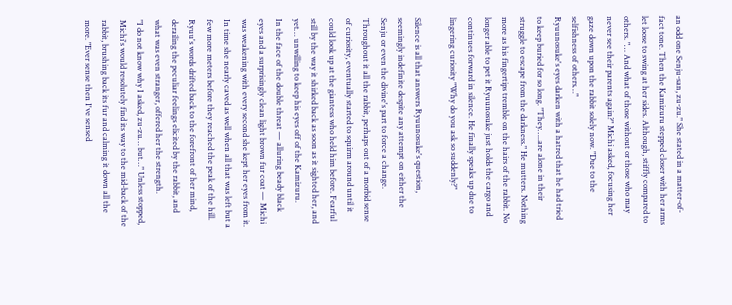an odd one Senju-san, zu-zu." She stated in a matter-of-fact tone. Then the Kamizuru stepped closer with her arms let loose to swing at her sides. Although, stiffly compared to others. "… And what of those without or those who may never see their parents again?" Michi asked, focusing her gaze down upon the rabbit solely now. "Due to the selfishness of others…"
Ryuunosuke's eyes darken with a hatred that he had tried to keep buried for so long. "They…..are alone in their struggle to escape from the darkness." He mutters. Nothing more as his fingertips tremble on the hairs of the rabbit. No longer able to pet it Ryuunosuke just holds the cargo and continues forward in silence. He finally speaks up due to lingering curiosity "Why do you ask so suddenly?"

Silence is all that answers Ryuunosuke's question, seemingly indefinite despite any attempt on either the Senju or even the divine's part to force a change. Throughout it all the rabbit, perhaps out of a morbid sense of curiosity, eventually started to squirm around until it could look up at the giantess who held him before. Fearful still by the way it shirked back as soon as it sighted her, and yet… unwilling to keep his eyes off of the Kamizuru.
In the face of the double threat — alluring beady black eyes and a surprisingly clean light brown fur coat — Michi was weakening with every second she kept her eyes from it. In time she nearly caved as well when all that was left but a few more meters before they reached the peak of the hill. Ryuu's words drifted back to the forefront of her mind, derailing the peculiar feelings elicited by the rabbit, and what was even stranger, offered her the strength.
"I do not know why I asked, zu-zu… but…" Unless stopped, Michi's would resolutely find its way to the mid-back of the rabbit, brushing back its fur and calming it down all the more. "Ever sense then I've sensed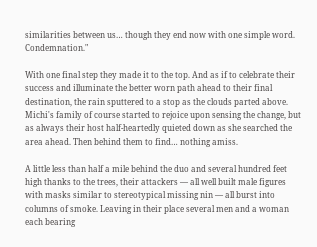similarities between us… though they end now with one simple word. Condemnation."

With one final step they made it to the top. And as if to celebrate their success and illuminate the better worn path ahead to their final destination, the rain sputtered to a stop as the clouds parted above. Michi's family of course started to rejoice upon sensing the change, but as always their host half-heartedly quieted down as she searched the area ahead. Then behind them to find… nothing amiss.

A little less than half a mile behind the duo and several hundred feet high thanks to the trees, their attackers — all well built male figures with masks similar to stereotypical missing nin — all burst into columns of smoke. Leaving in their place several men and a woman each bearing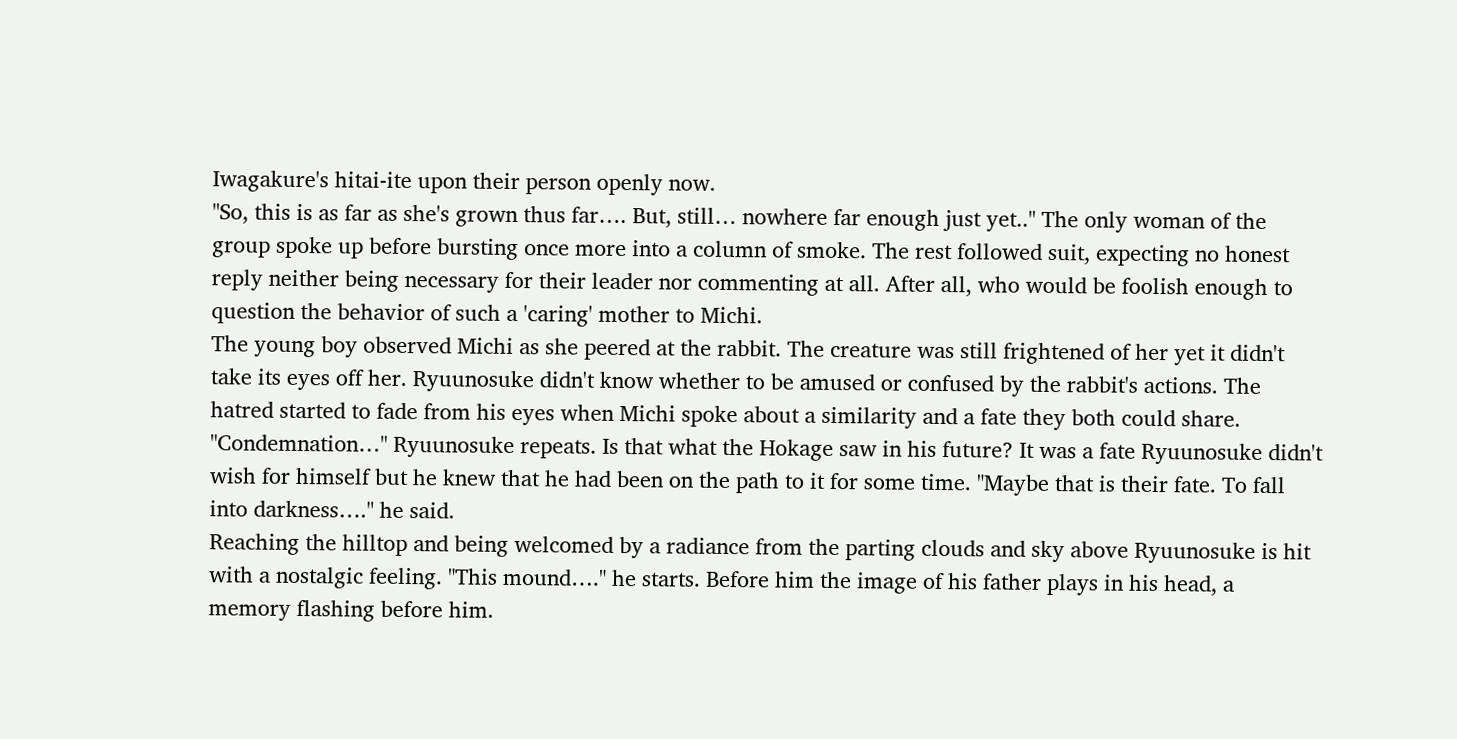Iwagakure's hitai-ite upon their person openly now.
"So, this is as far as she's grown thus far…. But, still… nowhere far enough just yet.." The only woman of the group spoke up before bursting once more into a column of smoke. The rest followed suit, expecting no honest reply neither being necessary for their leader nor commenting at all. After all, who would be foolish enough to question the behavior of such a 'caring' mother to Michi.
The young boy observed Michi as she peered at the rabbit. The creature was still frightened of her yet it didn't take its eyes off her. Ryuunosuke didn't know whether to be amused or confused by the rabbit's actions. The hatred started to fade from his eyes when Michi spoke about a similarity and a fate they both could share. "Condemnation…" Ryuunosuke repeats. Is that what the Hokage saw in his future? It was a fate Ryuunosuke didn't wish for himself but he knew that he had been on the path to it for some time. "Maybe that is their fate. To fall into darkness…." he said.
Reaching the hilltop and being welcomed by a radiance from the parting clouds and sky above Ryuunosuke is hit with a nostalgic feeling. "This mound…." he starts. Before him the image of his father plays in his head, a memory flashing before him.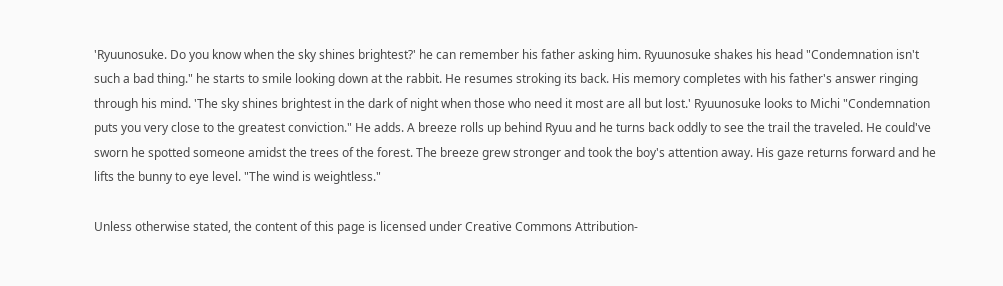'Ryuunosuke. Do you know when the sky shines brightest?' he can remember his father asking him. Ryuunosuke shakes his head "Condemnation isn't such a bad thing." he starts to smile looking down at the rabbit. He resumes stroking its back. His memory completes with his father's answer ringing through his mind. 'The sky shines brightest in the dark of night when those who need it most are all but lost.' Ryuunosuke looks to Michi "Condemnation puts you very close to the greatest conviction." He adds. A breeze rolls up behind Ryuu and he turns back oddly to see the trail the traveled. He could've sworn he spotted someone amidst the trees of the forest. The breeze grew stronger and took the boy's attention away. His gaze returns forward and he lifts the bunny to eye level. "The wind is weightless."

Unless otherwise stated, the content of this page is licensed under Creative Commons Attribution-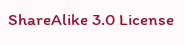ShareAlike 3.0 License